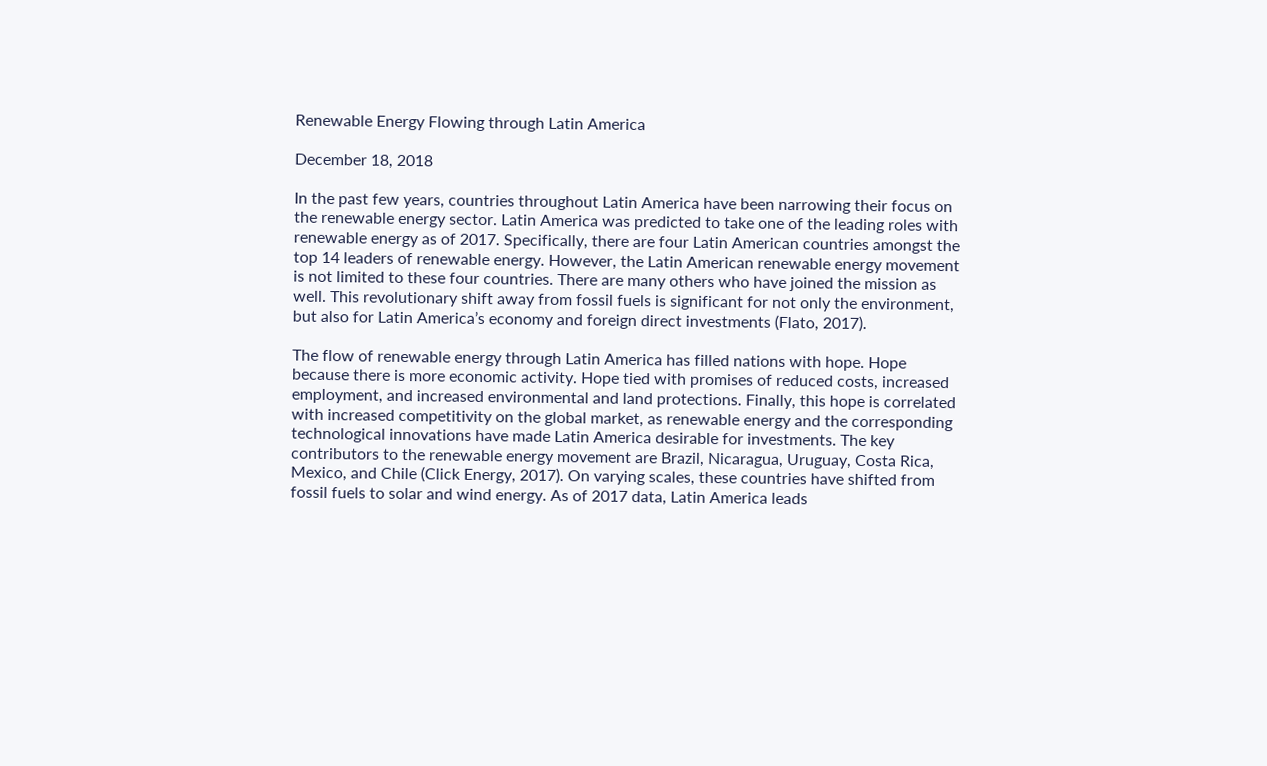Renewable Energy Flowing through Latin America

December 18, 2018

In the past few years, countries throughout Latin America have been narrowing their focus on the renewable energy sector. Latin America was predicted to take one of the leading roles with renewable energy as of 2017. Specifically, there are four Latin American countries amongst the top 14 leaders of renewable energy. However, the Latin American renewable energy movement is not limited to these four countries. There are many others who have joined the mission as well. This revolutionary shift away from fossil fuels is significant for not only the environment, but also for Latin America’s economy and foreign direct investments (Flato, 2017).

The flow of renewable energy through Latin America has filled nations with hope. Hope because there is more economic activity. Hope tied with promises of reduced costs, increased employment, and increased environmental and land protections. Finally, this hope is correlated with increased competitivity on the global market, as renewable energy and the corresponding technological innovations have made Latin America desirable for investments. The key contributors to the renewable energy movement are Brazil, Nicaragua, Uruguay, Costa Rica, Mexico, and Chile (Click Energy, 2017). On varying scales, these countries have shifted from fossil fuels to solar and wind energy. As of 2017 data, Latin America leads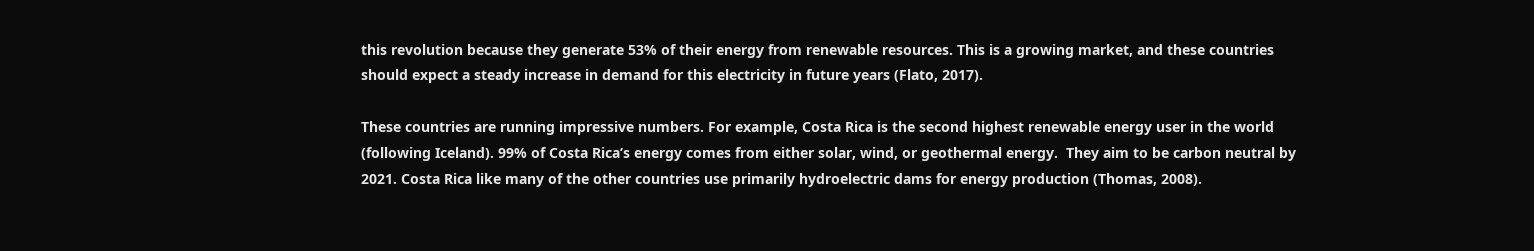this revolution because they generate 53% of their energy from renewable resources. This is a growing market, and these countries should expect a steady increase in demand for this electricity in future years (Flato, 2017).

These countries are running impressive numbers. For example, Costa Rica is the second highest renewable energy user in the world (following Iceland). 99% of Costa Rica’s energy comes from either solar, wind, or geothermal energy.  They aim to be carbon neutral by 2021. Costa Rica like many of the other countries use primarily hydroelectric dams for energy production (Thomas, 2008).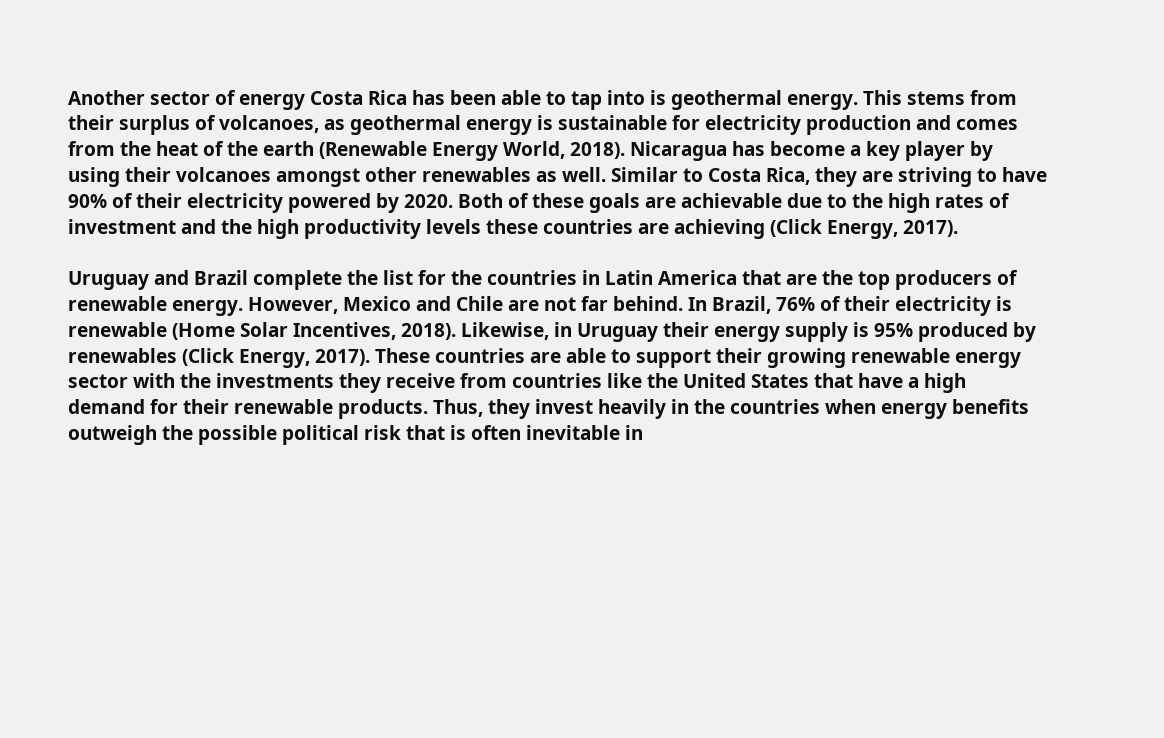Another sector of energy Costa Rica has been able to tap into is geothermal energy. This stems from their surplus of volcanoes, as geothermal energy is sustainable for electricity production and comes from the heat of the earth (Renewable Energy World, 2018). Nicaragua has become a key player by using their volcanoes amongst other renewables as well. Similar to Costa Rica, they are striving to have 90% of their electricity powered by 2020. Both of these goals are achievable due to the high rates of investment and the high productivity levels these countries are achieving (Click Energy, 2017).

Uruguay and Brazil complete the list for the countries in Latin America that are the top producers of renewable energy. However, Mexico and Chile are not far behind. In Brazil, 76% of their electricity is renewable (Home Solar Incentives, 2018). Likewise, in Uruguay their energy supply is 95% produced by renewables (Click Energy, 2017). These countries are able to support their growing renewable energy sector with the investments they receive from countries like the United States that have a high demand for their renewable products. Thus, they invest heavily in the countries when energy benefits outweigh the possible political risk that is often inevitable in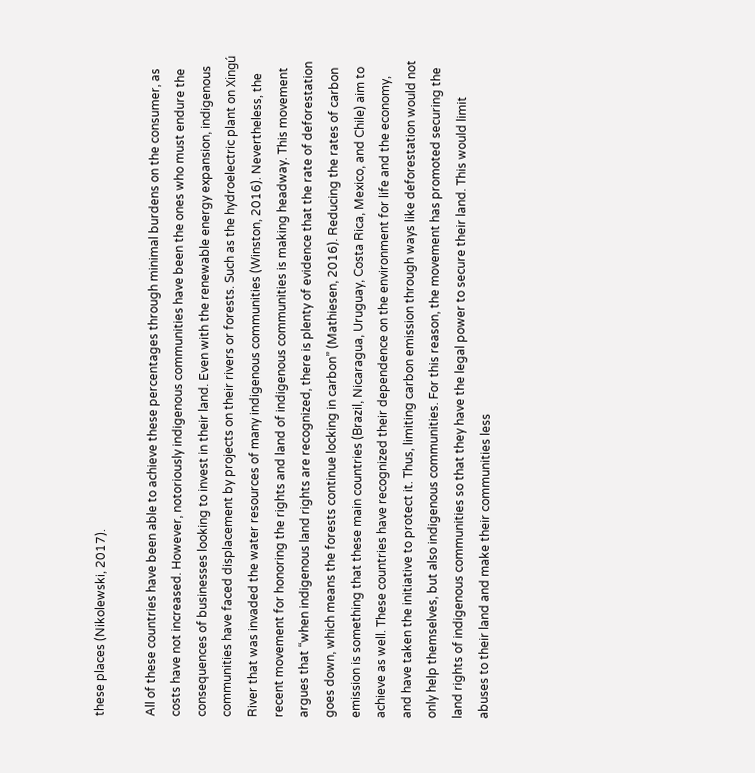these places (Nikolewski, 2017).

All of these countries have been able to achieve these percentages through minimal burdens on the consumer, as costs have not increased. However, notoriously indigenous communities have been the ones who must endure the consequences of businesses looking to invest in their land. Even with the renewable energy expansion, indigenous communities have faced displacement by projects on their rivers or forests. Such as the hydroelectric plant on Xingú River that was invaded the water resources of many indigenous communities (Winston, 2016). Nevertheless, the recent movement for honoring the rights and land of indigenous communities is making headway. This movement argues that “when indigenous land rights are recognized, there is plenty of evidence that the rate of deforestation goes down, which means the forests continue locking in carbon” (Mathiesen, 2016). Reducing the rates of carbon emission is something that these main countries (Brazil, Nicaragua, Uruguay, Costa Rica, Mexico, and Chile) aim to achieve as well. These countries have recognized their dependence on the environment for life and the economy, and have taken the initiative to protect it. Thus, limiting carbon emission through ways like deforestation would not only help themselves, but also indigenous communities. For this reason, the movement has promoted securing the land rights of indigenous communities so that they have the legal power to secure their land. This would limit abuses to their land and make their communities less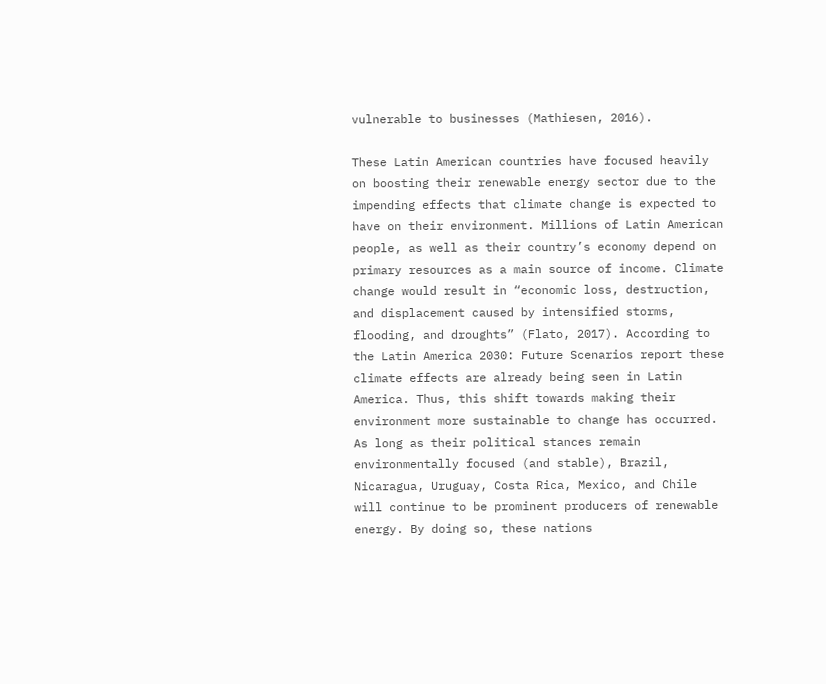vulnerable to businesses (Mathiesen, 2016).

These Latin American countries have focused heavily on boosting their renewable energy sector due to the impending effects that climate change is expected to have on their environment. Millions of Latin American people, as well as their country’s economy depend on primary resources as a main source of income. Climate change would result in “economic loss, destruction, and displacement caused by intensified storms, flooding, and droughts” (Flato, 2017). According to the Latin America 2030: Future Scenarios report these climate effects are already being seen in Latin America. Thus, this shift towards making their environment more sustainable to change has occurred. As long as their political stances remain environmentally focused (and stable), Brazil, Nicaragua, Uruguay, Costa Rica, Mexico, and Chile will continue to be prominent producers of renewable energy. By doing so, these nations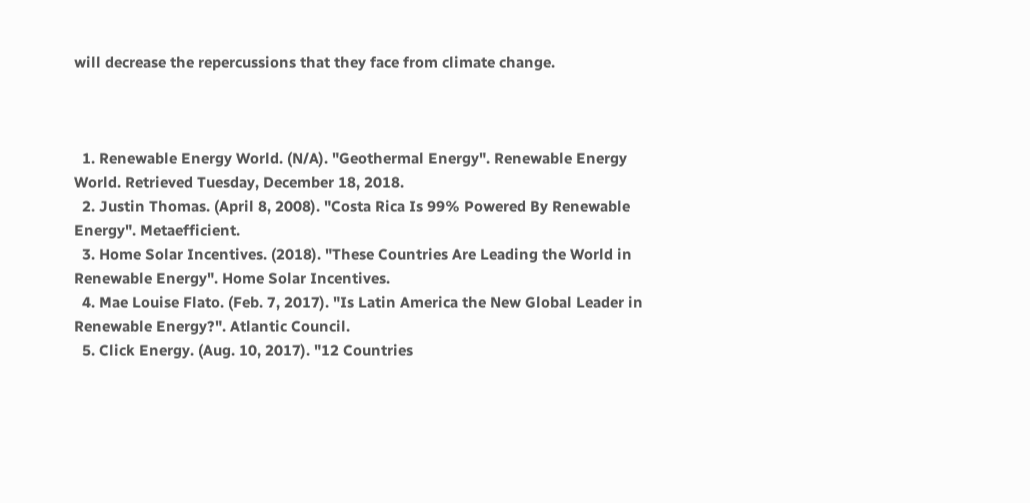will decrease the repercussions that they face from climate change.



  1. Renewable Energy World. (N/A). "Geothermal Energy". Renewable Energy World. Retrieved Tuesday, December 18, 2018.
  2. Justin Thomas. (April 8, 2008). "Costa Rica Is 99% Powered By Renewable Energy". Metaefficient.
  3. Home Solar Incentives. (2018). "These Countries Are Leading the World in Renewable Energy". Home Solar Incentives.
  4. Mae Louise Flato. (Feb. 7, 2017). "Is Latin America the New Global Leader in Renewable Energy?". Atlantic Council.
  5. Click Energy. (Aug. 10, 2017). "12 Countries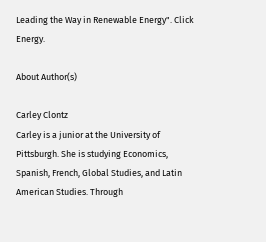Leading the Way in Renewable Energy". Click Energy.

About Author(s)

Carley Clontz
Carley is a junior at the University of Pittsburgh. She is studying Economics, Spanish, French, Global Studies, and Latin American Studies. Through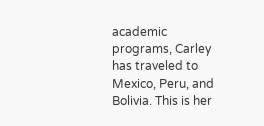academic programs, Carley has traveled to Mexico, Peru, and Bolivia. This is her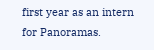first year as an intern for Panoramas.